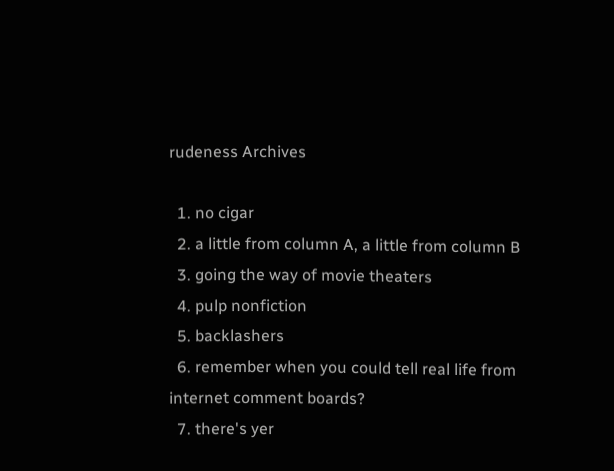rudeness Archives

  1. no cigar
  2. a little from column A, a little from column B
  3. going the way of movie theaters
  4. pulp nonfiction
  5. backlashers
  6. remember when you could tell real life from internet comment boards?
  7. there's yer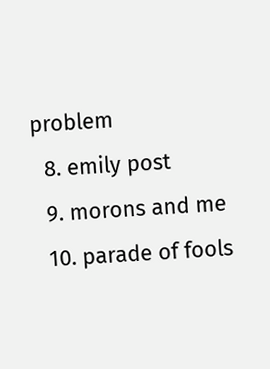problem
  8. emily post
  9. morons and me
  10. parade of fools